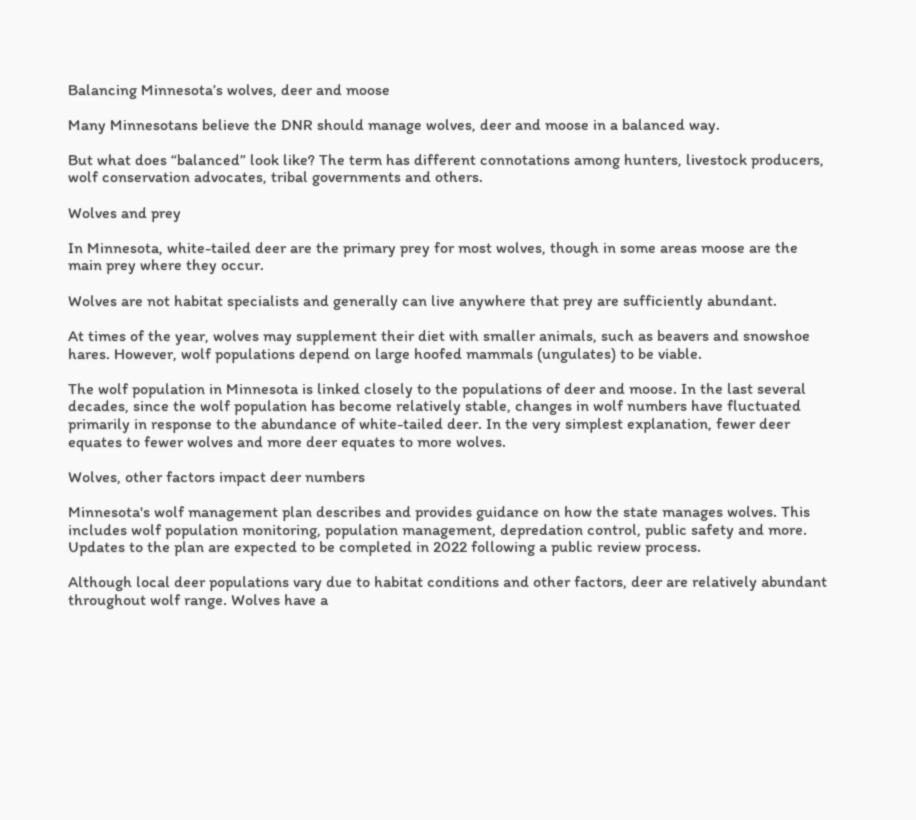Balancing Minnesota’s wolves, deer and moose

Many Minnesotans believe the DNR should manage wolves, deer and moose in a balanced way.

But what does “balanced” look like? The term has different connotations among hunters, livestock producers, wolf conservation advocates, tribal governments and others.

Wolves and prey

In Minnesota, white-tailed deer are the primary prey for most wolves, though in some areas moose are the main prey where they occur.

Wolves are not habitat specialists and generally can live anywhere that prey are sufficiently abundant.

At times of the year, wolves may supplement their diet with smaller animals, such as beavers and snowshoe hares. However, wolf populations depend on large hoofed mammals (ungulates) to be viable.

The wolf population in Minnesota is linked closely to the populations of deer and moose. In the last several decades, since the wolf population has become relatively stable, changes in wolf numbers have fluctuated primarily in response to the abundance of white-tailed deer. In the very simplest explanation, fewer deer equates to fewer wolves and more deer equates to more wolves.

Wolves, other factors impact deer numbers

Minnesota's wolf management plan describes and provides guidance on how the state manages wolves. This includes wolf population monitoring, population management, depredation control, public safety and more. Updates to the plan are expected to be completed in 2022 following a public review process.

Although local deer populations vary due to habitat conditions and other factors, deer are relatively abundant throughout wolf range. Wolves have a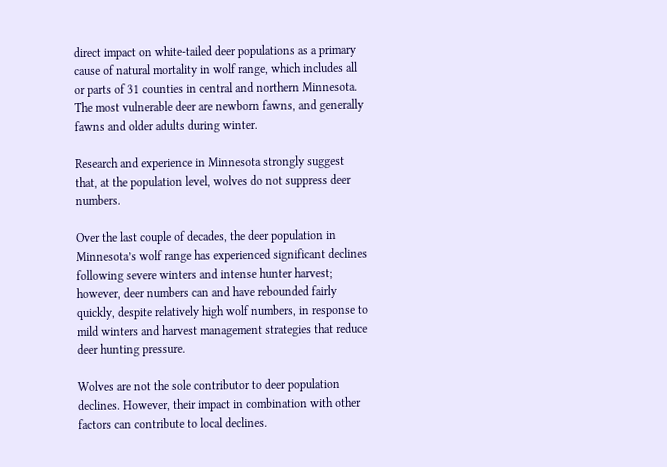direct impact on white-tailed deer populations as a primary cause of natural mortality in wolf range, which includes all or parts of 31 counties in central and northern Minnesota. The most vulnerable deer are newborn fawns, and generally fawns and older adults during winter.

Research and experience in Minnesota strongly suggest that, at the population level, wolves do not suppress deer numbers.

Over the last couple of decades, the deer population in Minnesota’s wolf range has experienced significant declines following severe winters and intense hunter harvest; however, deer numbers can and have rebounded fairly quickly, despite relatively high wolf numbers, in response to mild winters and harvest management strategies that reduce deer hunting pressure.

Wolves are not the sole contributor to deer population declines. However, their impact in combination with other factors can contribute to local declines.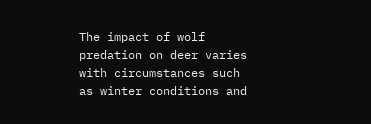The impact of wolf predation on deer varies with circumstances such as winter conditions and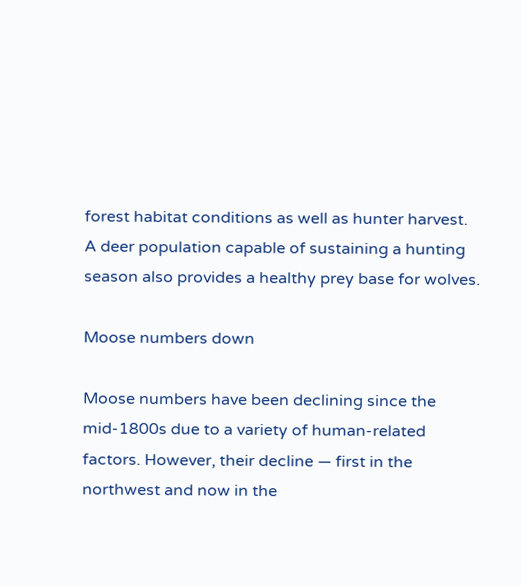forest habitat conditions as well as hunter harvest. A deer population capable of sustaining a hunting season also provides a healthy prey base for wolves.

Moose numbers down

Moose numbers have been declining since the mid-1800s due to a variety of human-related factors. However, their decline — first in the northwest and now in the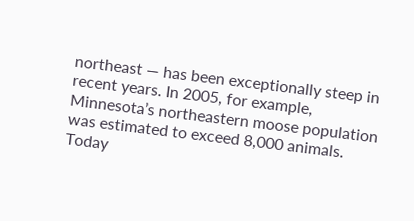northeast — has been exceptionally steep in recent years. In 2005, for example, Minnesota’s northeastern moose population was estimated to exceed 8,000 animals. Today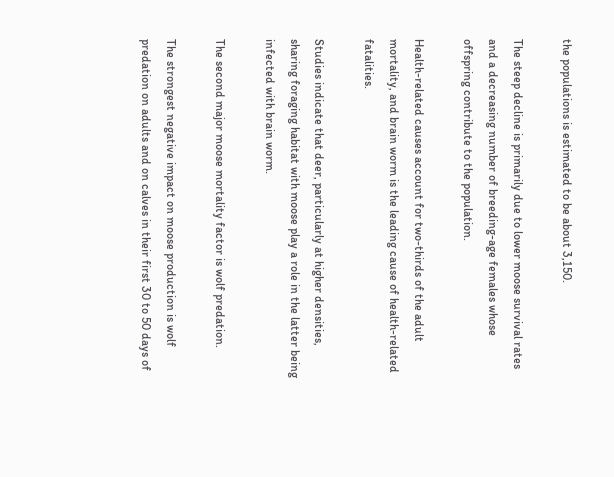the populations is estimated to be about 3,150.

The steep decline is primarily due to lower moose survival rates and a decreasing number of breeding-age females whose offspring contribute to the population.

Health-related causes account for two-thirds of the adult mortality, and brain worm is the leading cause of health-related fatalities.

Studies indicate that deer, particularly at higher densities, sharing foraging habitat with moose play a role in the latter being infected with brain worm.

The second major moose mortality factor is wolf predation.

The strongest negative impact on moose production is wolf predation on adults and on calves in their first 30 to 50 days of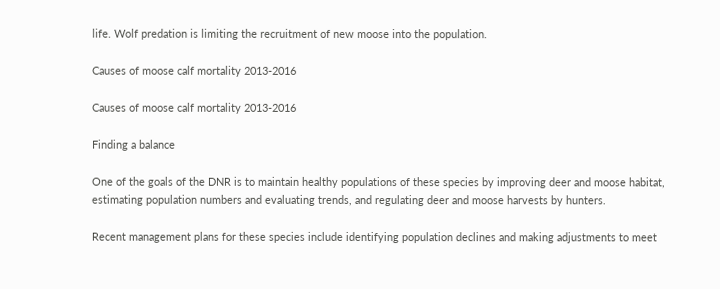life. Wolf predation is limiting the recruitment of new moose into the population.

Causes of moose calf mortality 2013-2016

Causes of moose calf mortality 2013-2016

Finding a balance

One of the goals of the DNR is to maintain healthy populations of these species by improving deer and moose habitat, estimating population numbers and evaluating trends, and regulating deer and moose harvests by hunters.

Recent management plans for these species include identifying population declines and making adjustments to meet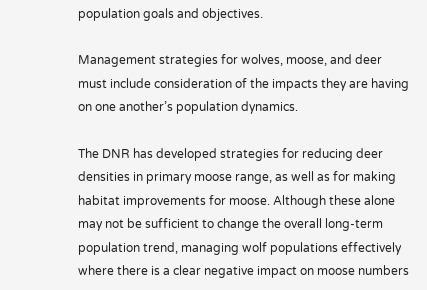population goals and objectives.

Management strategies for wolves, moose, and deer must include consideration of the impacts they are having on one another’s population dynamics.

The DNR has developed strategies for reducing deer densities in primary moose range, as well as for making habitat improvements for moose. Although these alone may not be sufficient to change the overall long-term population trend, managing wolf populations effectively where there is a clear negative impact on moose numbers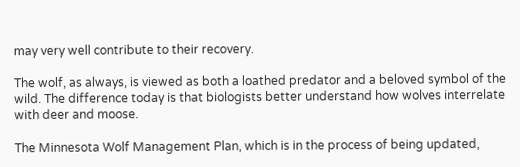may very well contribute to their recovery.

The wolf, as always, is viewed as both a loathed predator and a beloved symbol of the wild. The difference today is that biologists better understand how wolves interrelate with deer and moose.

The Minnesota Wolf Management Plan, which is in the process of being updated,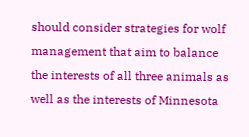should consider strategies for wolf management that aim to balance the interests of all three animals as well as the interests of Minnesota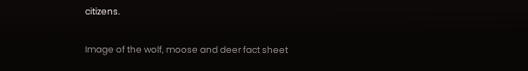citizens.

Image of the wolf, moose and deer fact sheet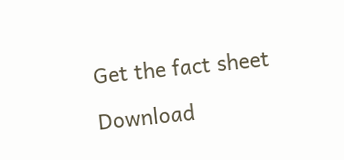Get the fact sheet

Download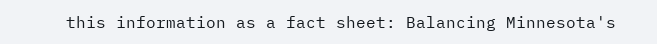this information as a fact sheet: Balancing Minnesota's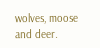wolves, moose and deer.